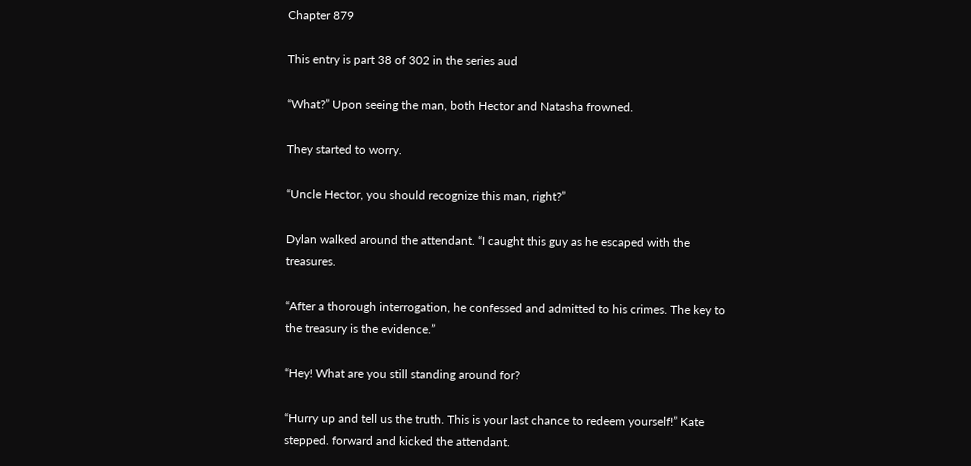Chapter 879

This entry is part 38 of 302 in the series aud

“What?” Upon seeing the man, both Hector and Natasha frowned.

They started to worry.

“Uncle Hector, you should recognize this man, right?”

Dylan walked around the attendant. “I caught this guy as he escaped with the treasures.

“After a thorough interrogation, he confessed and admitted to his crimes. The key to the treasury is the evidence.”

“Hey! What are you still standing around for?

“Hurry up and tell us the truth. This is your last chance to redeem yourself!” Kate stepped. forward and kicked the attendant.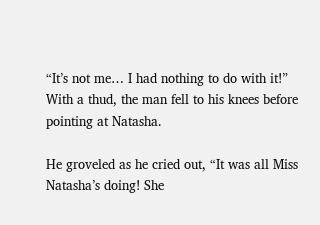“It’s not me… I had nothing to do with it!” With a thud, the man fell to his knees before pointing at Natasha.

He groveled as he cried out, “It was all Miss Natasha’s doing! She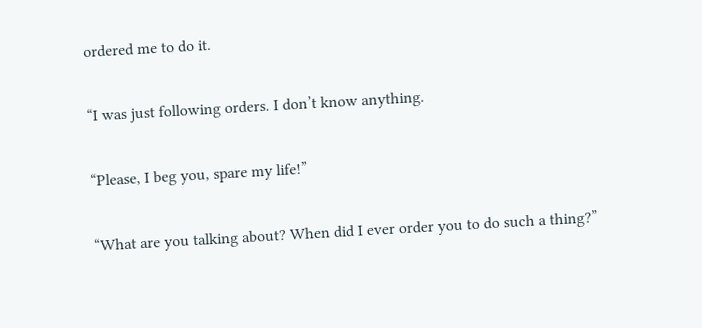ordered me to do it.

“I was just following orders. I don’t know anything.

“Please, I beg you, spare my life!”

“What are you talking about? When did I ever order you to do such a thing?”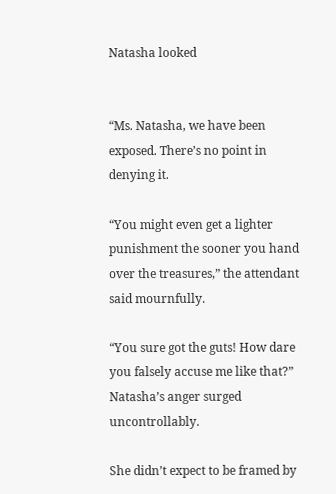Natasha looked


“Ms. Natasha, we have been exposed. There’s no point in denying it.

“You might even get a lighter punishment the sooner you hand over the treasures,” the attendant said mournfully.

“You sure got the guts! How dare you falsely accuse me like that?” Natasha’s anger surged uncontrollably.

She didn’t expect to be framed by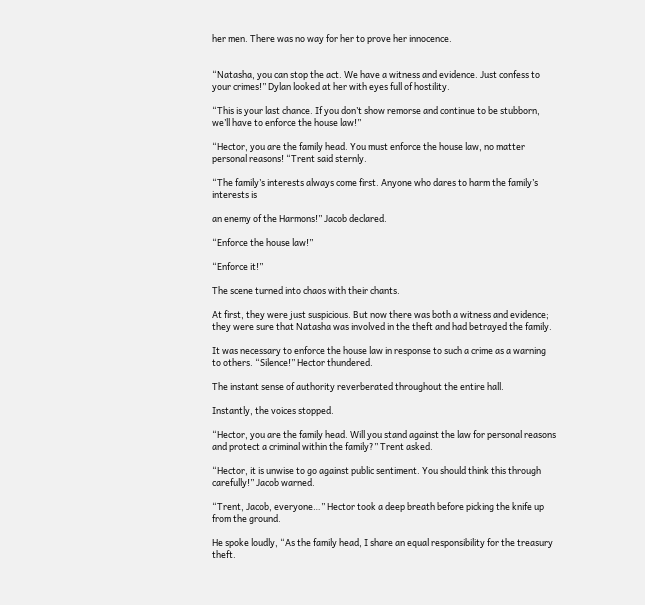her men. There was no way for her to prove her innocence.


“Natasha, you can stop the act. We have a witness and evidence. Just confess to your crimes!” Dylan looked at her with eyes full of hostility.

“This is your last chance. If you don’t show remorse and continue to be stubborn, we’ll have to enforce the house law!”

“Hector, you are the family head. You must enforce the house law, no matter personal reasons! “Trent said sternly.

“The family’s interests always come first. Anyone who dares to harm the family’s interests is

an enemy of the Harmons!” Jacob declared.

“Enforce the house law!”

“Enforce it!”

The scene turned into chaos with their chants.

At first, they were just suspicious. But now there was both a witness and evidence; they were sure that Natasha was involved in the theft and had betrayed the family.

It was necessary to enforce the house law in response to such a crime as a warning to others. “Silence!” Hector thundered.

The instant sense of authority reverberated throughout the entire hall.

Instantly, the voices stopped.

“Hector, you are the family head. Will you stand against the law for personal reasons and protect a criminal within the family?” Trent asked.

“Hector, it is unwise to go against public sentiment. You should think this through carefully!” Jacob warned.

“Trent, Jacob, everyone…” Hector took a deep breath before picking the knife up from the ground.

He spoke loudly, “As the family head, I share an equal responsibility for the treasury theft.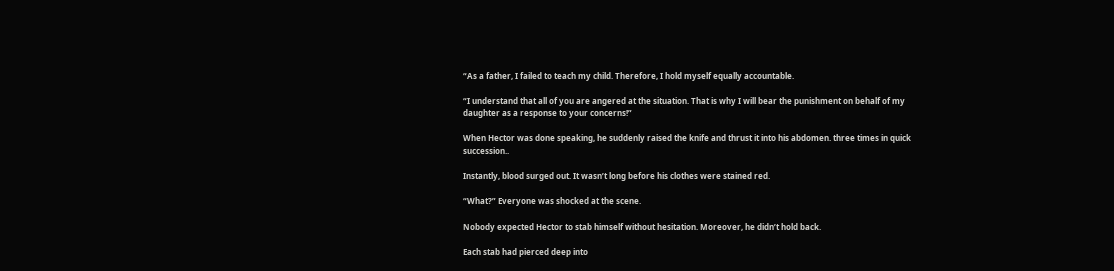“As a father, I failed to teach my child. Therefore, I hold myself equally accountable.

“I understand that all of you are angered at the situation. That is why I will bear the punishment on behalf of my daughter as a response to your concerns!”

When Hector was done speaking, he suddenly raised the knife and thrust it into his abdomen. three times in quick succession..

Instantly, blood surged out. It wasn’t long before his clothes were stained red.

“What?” Everyone was shocked at the scene.

Nobody expected Hector to stab himself without hesitation. Moreover, he didn’t hold back.

Each stab had pierced deep into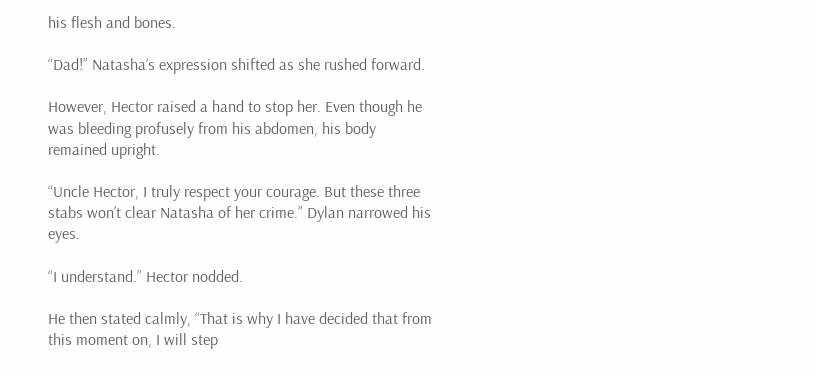his flesh and bones.

“Dad!” Natasha’s expression shifted as she rushed forward.

However, Hector raised a hand to stop her. Even though he was bleeding profusely from his abdomen, his body remained upright.

“Uncle Hector, I truly respect your courage. But these three stabs won’t clear Natasha of her crime.” Dylan narrowed his eyes.

“I understand.” Hector nodded.

He then stated calmly, “That is why I have decided that from this moment on, I will step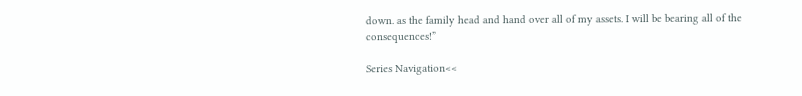down. as the family head and hand over all of my assets. I will be bearing all of the consequences!”

Series Navigation<<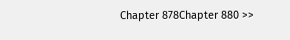Chapter 878Chapter 880 >>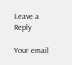Leave a Reply

Your email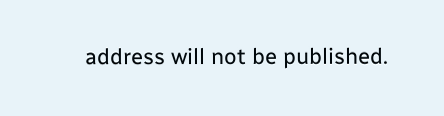address will not be published.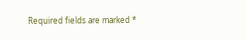Required fields are marked *